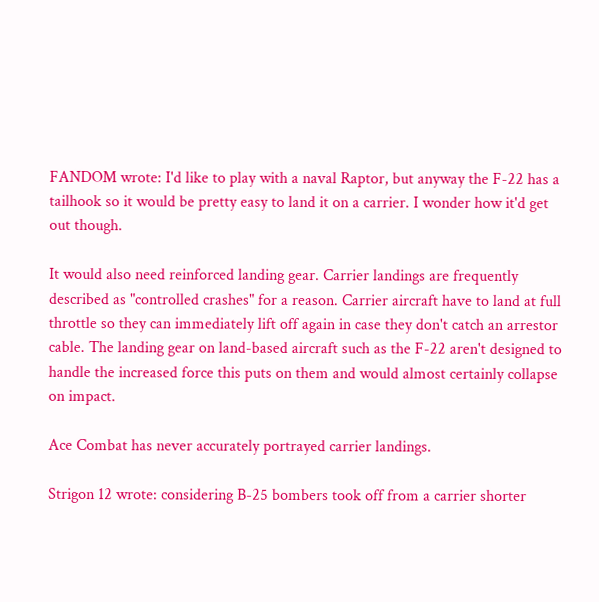FANDOM wrote: I'd like to play with a naval Raptor, but anyway the F-22 has a tailhook so it would be pretty easy to land it on a carrier. I wonder how it'd get out though.

It would also need reinforced landing gear. Carrier landings are frequently described as "controlled crashes" for a reason. Carrier aircraft have to land at full throttle so they can immediately lift off again in case they don't catch an arrestor cable. The landing gear on land-based aircraft such as the F-22 aren't designed to handle the increased force this puts on them and would almost certainly collapse on impact.

Ace Combat has never accurately portrayed carrier landings.

Strigon 12 wrote: considering B-25 bombers took off from a carrier shorter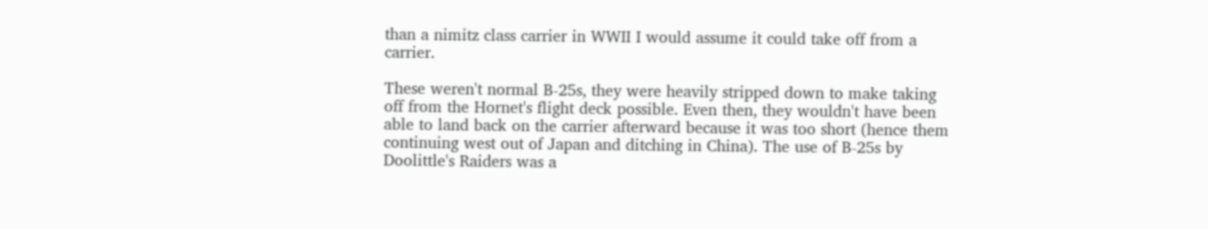than a nimitz class carrier in WWII I would assume it could take off from a carrier.

These weren't normal B-25s, they were heavily stripped down to make taking off from the Hornet's flight deck possible. Even then, they wouldn't have been able to land back on the carrier afterward because it was too short (hence them continuing west out of Japan and ditching in China). The use of B-25s by Doolittle's Raiders was a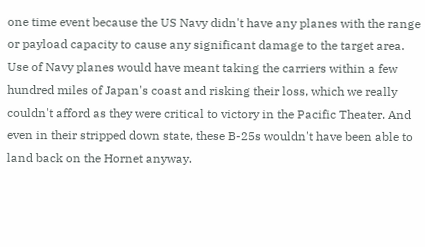one time event because the US Navy didn't have any planes with the range or payload capacity to cause any significant damage to the target area. Use of Navy planes would have meant taking the carriers within a few hundred miles of Japan's coast and risking their loss, which we really couldn't afford as they were critical to victory in the Pacific Theater. And even in their stripped down state, these B-25s wouldn't have been able to land back on the Hornet anyway.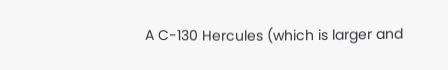A C-130 Hercules (which is larger and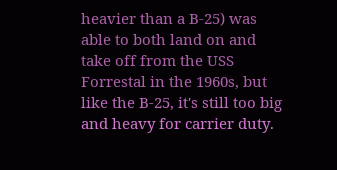heavier than a B-25) was able to both land on and take off from the USS Forrestal in the 1960s, but like the B-25, it's still too big and heavy for carrier duty.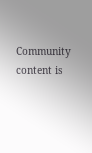Community content is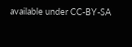available under CC-BY-SA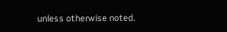unless otherwise noted.